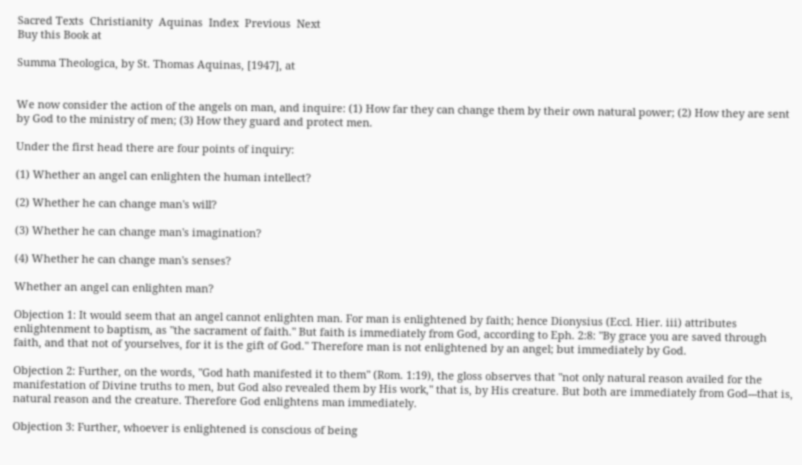Sacred Texts  Christianity  Aquinas  Index  Previous  Next
Buy this Book at

Summa Theologica, by St. Thomas Aquinas, [1947], at


We now consider the action of the angels on man, and inquire: (1) How far they can change them by their own natural power; (2) How they are sent by God to the ministry of men; (3) How they guard and protect men.

Under the first head there are four points of inquiry:

(1) Whether an angel can enlighten the human intellect?

(2) Whether he can change man's will?

(3) Whether he can change man's imagination?

(4) Whether he can change man's senses?

Whether an angel can enlighten man?

Objection 1: It would seem that an angel cannot enlighten man. For man is enlightened by faith; hence Dionysius (Eccl. Hier. iii) attributes enlightenment to baptism, as "the sacrament of faith." But faith is immediately from God, according to Eph. 2:8: "By grace you are saved through faith, and that not of yourselves, for it is the gift of God." Therefore man is not enlightened by an angel; but immediately by God.

Objection 2: Further, on the words, "God hath manifested it to them" (Rom. 1:19), the gloss observes that "not only natural reason availed for the manifestation of Divine truths to men, but God also revealed them by His work," that is, by His creature. But both are immediately from God---that is, natural reason and the creature. Therefore God enlightens man immediately.

Objection 3: Further, whoever is enlightened is conscious of being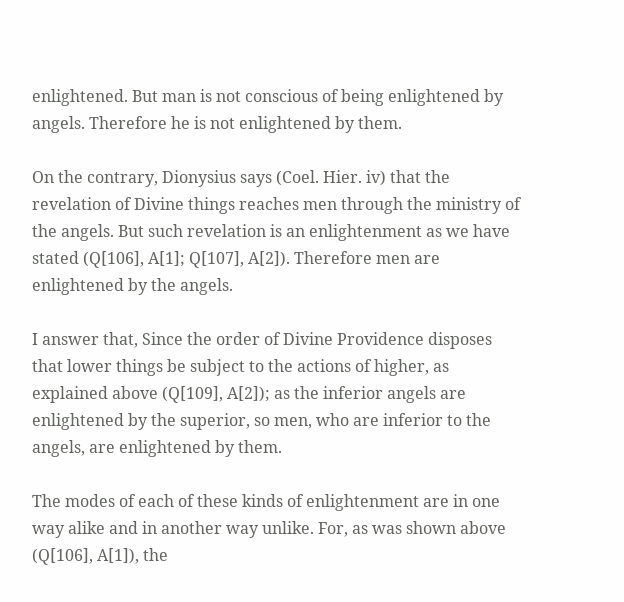enlightened. But man is not conscious of being enlightened by angels. Therefore he is not enlightened by them.

On the contrary, Dionysius says (Coel. Hier. iv) that the revelation of Divine things reaches men through the ministry of the angels. But such revelation is an enlightenment as we have stated (Q[106], A[1]; Q[107], A[2]). Therefore men are enlightened by the angels.

I answer that, Since the order of Divine Providence disposes that lower things be subject to the actions of higher, as explained above (Q[109], A[2]); as the inferior angels are enlightened by the superior, so men, who are inferior to the angels, are enlightened by them.

The modes of each of these kinds of enlightenment are in one way alike and in another way unlike. For, as was shown above (Q[106], A[1]), the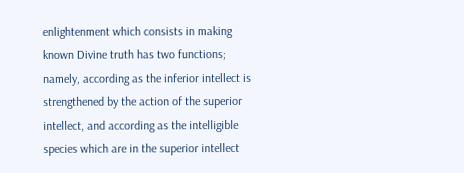enlightenment which consists in making known Divine truth has two functions; namely, according as the inferior intellect is strengthened by the action of the superior intellect, and according as the intelligible species which are in the superior intellect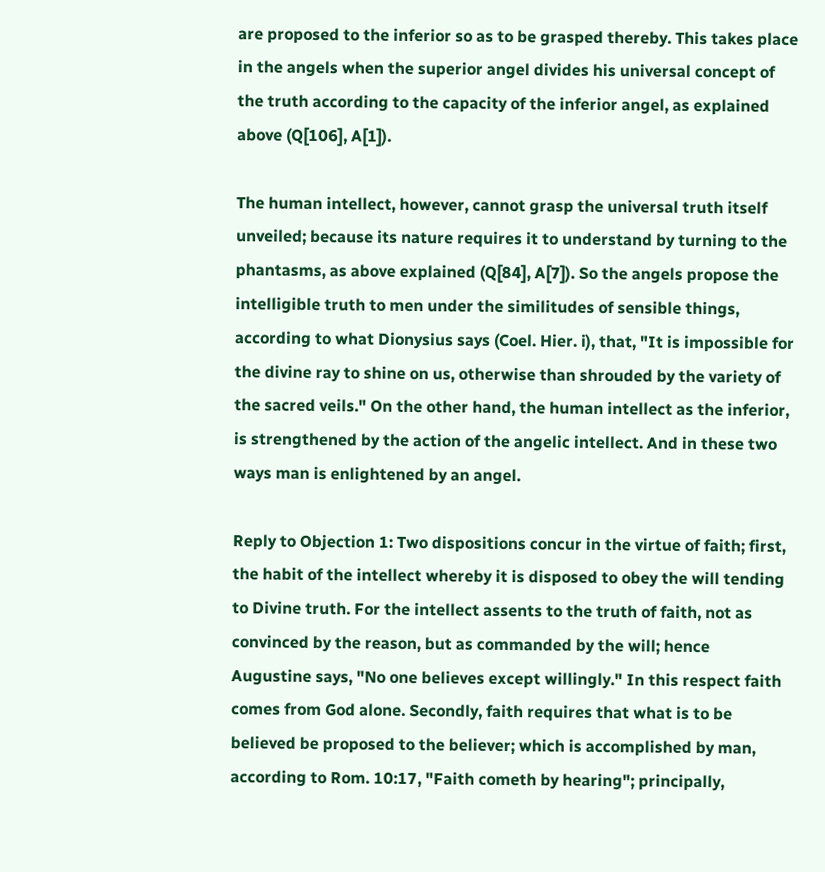are proposed to the inferior so as to be grasped thereby. This takes place in the angels when the superior angel divides his universal concept of the truth according to the capacity of the inferior angel, as explained above (Q[106], A[1]).

The human intellect, however, cannot grasp the universal truth itself unveiled; because its nature requires it to understand by turning to the phantasms, as above explained (Q[84], A[7]). So the angels propose the intelligible truth to men under the similitudes of sensible things, according to what Dionysius says (Coel. Hier. i), that, "It is impossible for the divine ray to shine on us, otherwise than shrouded by the variety of the sacred veils." On the other hand, the human intellect as the inferior, is strengthened by the action of the angelic intellect. And in these two ways man is enlightened by an angel.

Reply to Objection 1: Two dispositions concur in the virtue of faith; first, the habit of the intellect whereby it is disposed to obey the will tending to Divine truth. For the intellect assents to the truth of faith, not as convinced by the reason, but as commanded by the will; hence Augustine says, "No one believes except willingly." In this respect faith comes from God alone. Secondly, faith requires that what is to be believed be proposed to the believer; which is accomplished by man, according to Rom. 10:17, "Faith cometh by hearing"; principally,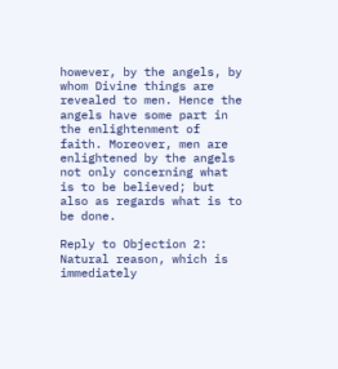however, by the angels, by whom Divine things are revealed to men. Hence the angels have some part in the enlightenment of faith. Moreover, men are enlightened by the angels not only concerning what is to be believed; but also as regards what is to be done.

Reply to Objection 2: Natural reason, which is immediately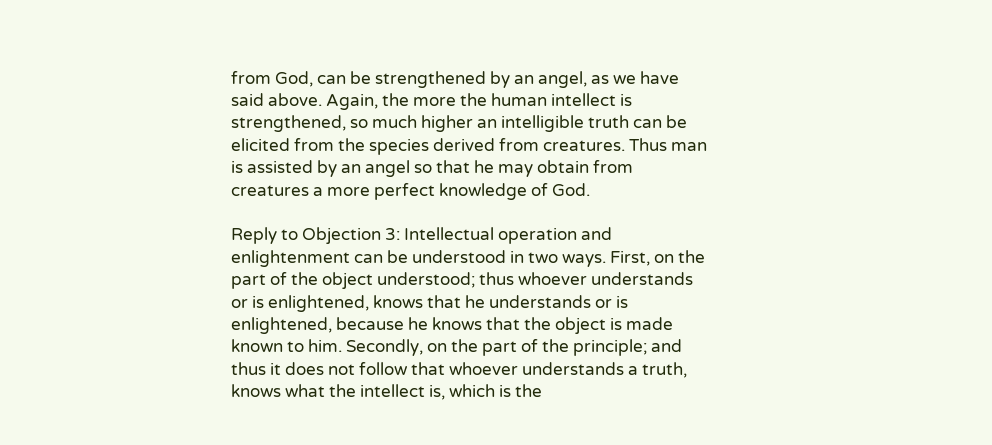from God, can be strengthened by an angel, as we have said above. Again, the more the human intellect is strengthened, so much higher an intelligible truth can be elicited from the species derived from creatures. Thus man is assisted by an angel so that he may obtain from creatures a more perfect knowledge of God.

Reply to Objection 3: Intellectual operation and enlightenment can be understood in two ways. First, on the part of the object understood; thus whoever understands or is enlightened, knows that he understands or is enlightened, because he knows that the object is made known to him. Secondly, on the part of the principle; and thus it does not follow that whoever understands a truth, knows what the intellect is, which is the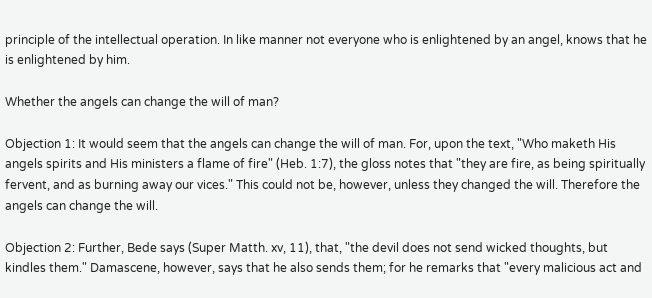principle of the intellectual operation. In like manner not everyone who is enlightened by an angel, knows that he is enlightened by him.

Whether the angels can change the will of man?

Objection 1: It would seem that the angels can change the will of man. For, upon the text, "Who maketh His angels spirits and His ministers a flame of fire" (Heb. 1:7), the gloss notes that "they are fire, as being spiritually fervent, and as burning away our vices." This could not be, however, unless they changed the will. Therefore the angels can change the will.

Objection 2: Further, Bede says (Super Matth. xv, 11), that, "the devil does not send wicked thoughts, but kindles them." Damascene, however, says that he also sends them; for he remarks that "every malicious act and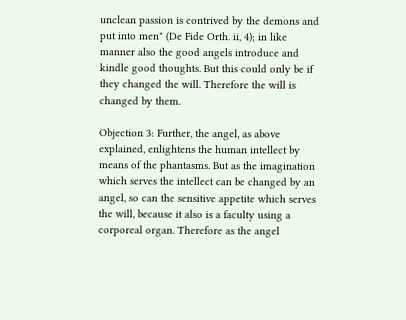unclean passion is contrived by the demons and put into men" (De Fide Orth. ii, 4); in like manner also the good angels introduce and kindle good thoughts. But this could only be if they changed the will. Therefore the will is changed by them.

Objection 3: Further, the angel, as above explained, enlightens the human intellect by means of the phantasms. But as the imagination which serves the intellect can be changed by an angel, so can the sensitive appetite which serves the will, because it also is a faculty using a corporeal organ. Therefore as the angel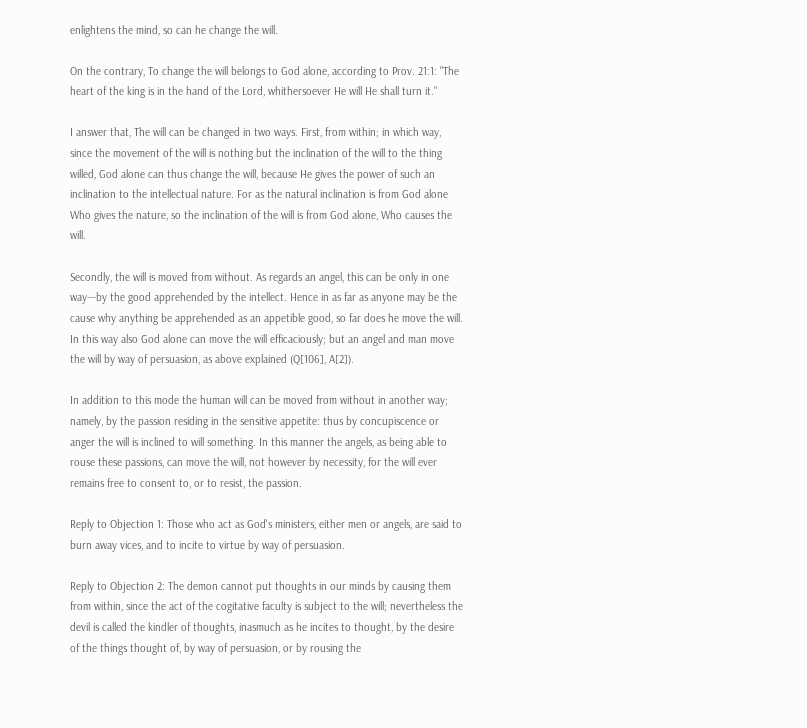enlightens the mind, so can he change the will.

On the contrary, To change the will belongs to God alone, according to Prov. 21:1: "The heart of the king is in the hand of the Lord, whithersoever He will He shall turn it."

I answer that, The will can be changed in two ways. First, from within; in which way, since the movement of the will is nothing but the inclination of the will to the thing willed, God alone can thus change the will, because He gives the power of such an inclination to the intellectual nature. For as the natural inclination is from God alone Who gives the nature, so the inclination of the will is from God alone, Who causes the will.

Secondly, the will is moved from without. As regards an angel, this can be only in one way---by the good apprehended by the intellect. Hence in as far as anyone may be the cause why anything be apprehended as an appetible good, so far does he move the will. In this way also God alone can move the will efficaciously; but an angel and man move the will by way of persuasion, as above explained (Q[106], A[2]).

In addition to this mode the human will can be moved from without in another way; namely, by the passion residing in the sensitive appetite: thus by concupiscence or anger the will is inclined to will something. In this manner the angels, as being able to rouse these passions, can move the will, not however by necessity, for the will ever remains free to consent to, or to resist, the passion.

Reply to Objection 1: Those who act as God's ministers, either men or angels, are said to burn away vices, and to incite to virtue by way of persuasion.

Reply to Objection 2: The demon cannot put thoughts in our minds by causing them from within, since the act of the cogitative faculty is subject to the will; nevertheless the devil is called the kindler of thoughts, inasmuch as he incites to thought, by the desire of the things thought of, by way of persuasion, or by rousing the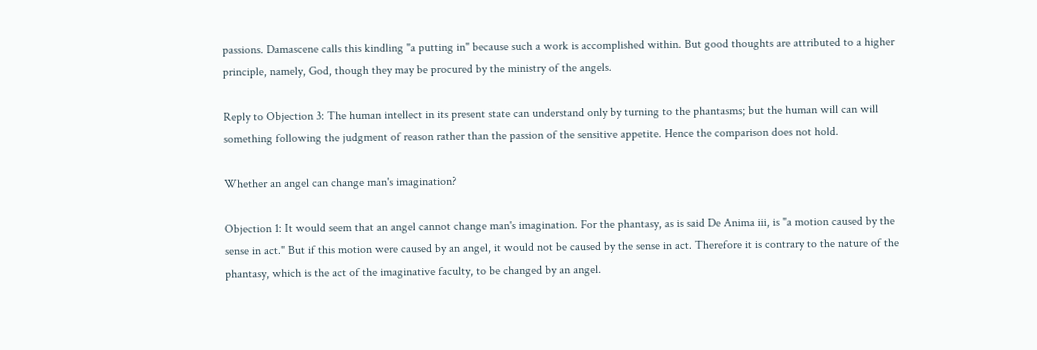passions. Damascene calls this kindling "a putting in" because such a work is accomplished within. But good thoughts are attributed to a higher principle, namely, God, though they may be procured by the ministry of the angels.

Reply to Objection 3: The human intellect in its present state can understand only by turning to the phantasms; but the human will can will something following the judgment of reason rather than the passion of the sensitive appetite. Hence the comparison does not hold.

Whether an angel can change man's imagination?

Objection 1: It would seem that an angel cannot change man's imagination. For the phantasy, as is said De Anima iii, is "a motion caused by the sense in act." But if this motion were caused by an angel, it would not be caused by the sense in act. Therefore it is contrary to the nature of the phantasy, which is the act of the imaginative faculty, to be changed by an angel.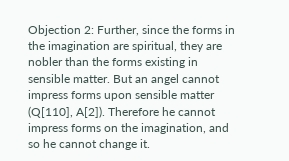Objection 2: Further, since the forms in the imagination are spiritual, they are nobler than the forms existing in sensible matter. But an angel cannot impress forms upon sensible matter (Q[110], A[2]). Therefore he cannot impress forms on the imagination, and so he cannot change it.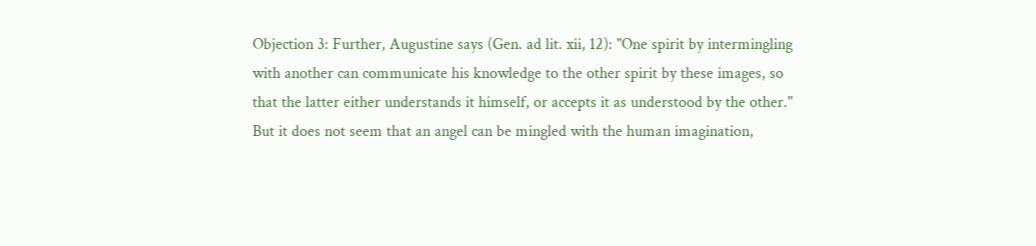Objection 3: Further, Augustine says (Gen. ad lit. xii, 12): "One spirit by intermingling with another can communicate his knowledge to the other spirit by these images, so that the latter either understands it himself, or accepts it as understood by the other." But it does not seem that an angel can be mingled with the human imagination,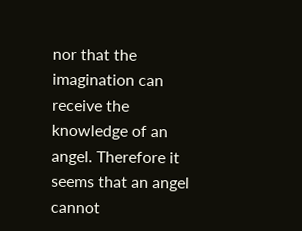nor that the imagination can receive the knowledge of an angel. Therefore it seems that an angel cannot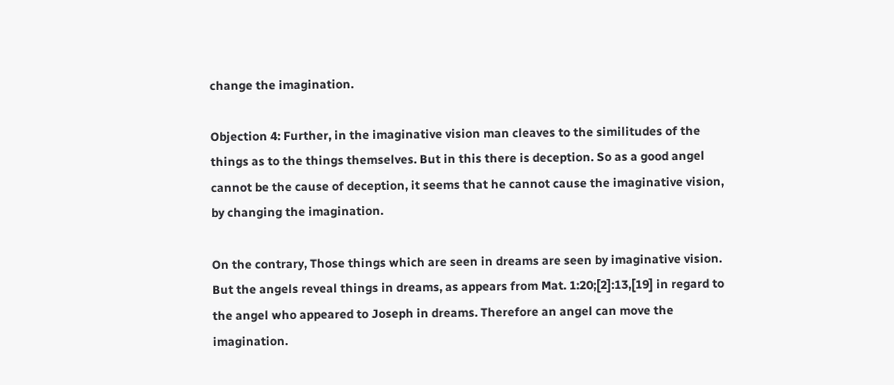change the imagination.

Objection 4: Further, in the imaginative vision man cleaves to the similitudes of the things as to the things themselves. But in this there is deception. So as a good angel cannot be the cause of deception, it seems that he cannot cause the imaginative vision, by changing the imagination.

On the contrary, Those things which are seen in dreams are seen by imaginative vision. But the angels reveal things in dreams, as appears from Mat. 1:20;[2]:13,[19] in regard to the angel who appeared to Joseph in dreams. Therefore an angel can move the imagination.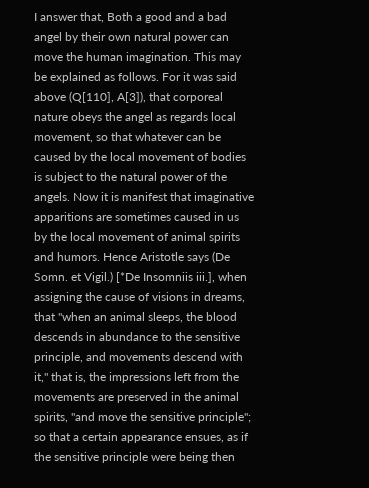I answer that, Both a good and a bad angel by their own natural power can move the human imagination. This may be explained as follows. For it was said above (Q[110], A[3]), that corporeal nature obeys the angel as regards local movement, so that whatever can be caused by the local movement of bodies is subject to the natural power of the angels. Now it is manifest that imaginative apparitions are sometimes caused in us by the local movement of animal spirits and humors. Hence Aristotle says (De Somn. et Vigil.) [*De Insomniis iii.], when assigning the cause of visions in dreams, that "when an animal sleeps, the blood descends in abundance to the sensitive principle, and movements descend with it," that is, the impressions left from the movements are preserved in the animal spirits, "and move the sensitive principle"; so that a certain appearance ensues, as if the sensitive principle were being then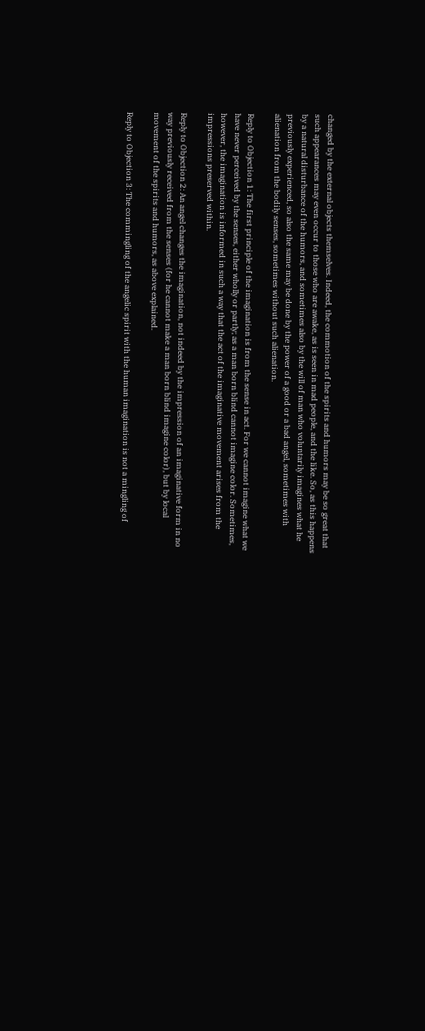changed by the external objects themselves. Indeed, the commotion of the spirits and humors may be so great that such appearances may even occur to those who are awake, as is seen in mad people, and the like. So, as this happens by a natural disturbance of the humors, and sometimes also by the will of man who voluntarily imagines what he previously experienced, so also the same may be done by the power of a good or a bad angel, sometimes with alienation from the bodily senses, sometimes without such alienation.

Reply to Objection 1: The first principle of the imagination is from the sense in act. For we cannot imagine what we have never perceived by the senses, either wholly or partly; as a man born blind cannot imagine color. Sometimes, however, the imagination is informed in such a way that the act of the imaginative movement arises from the impressions preserved within.

Reply to Objection 2: An angel changes the imagination, not indeed by the impression of an imaginative form in no way previously received from the senses (for he cannot make a man born blind imagine color), but by local movement of the spirits and humors, as above explained.

Reply to Objection 3: The commingling of the angelic spirit with the human imagination is not a mingling of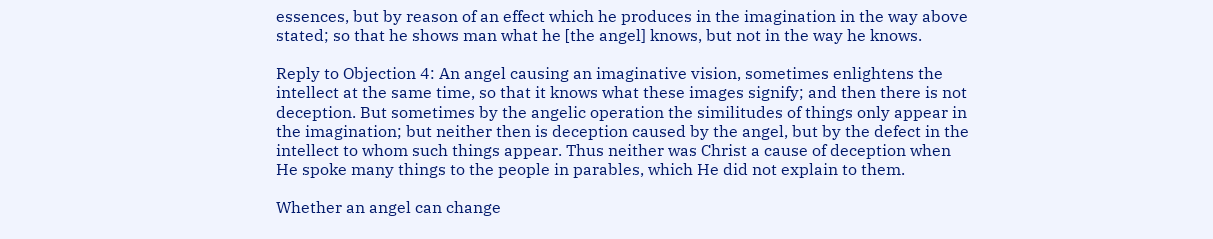essences, but by reason of an effect which he produces in the imagination in the way above stated; so that he shows man what he [the angel] knows, but not in the way he knows.

Reply to Objection 4: An angel causing an imaginative vision, sometimes enlightens the intellect at the same time, so that it knows what these images signify; and then there is not deception. But sometimes by the angelic operation the similitudes of things only appear in the imagination; but neither then is deception caused by the angel, but by the defect in the intellect to whom such things appear. Thus neither was Christ a cause of deception when He spoke many things to the people in parables, which He did not explain to them.

Whether an angel can change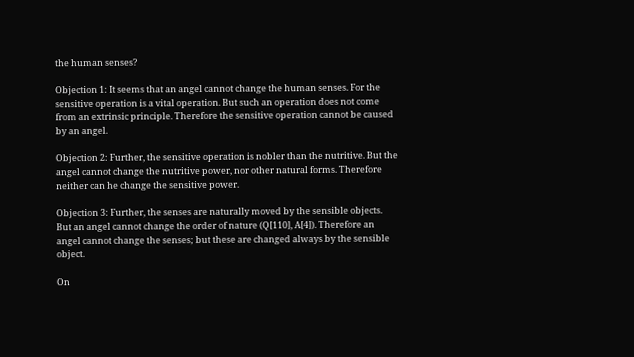the human senses?

Objection 1: It seems that an angel cannot change the human senses. For the sensitive operation is a vital operation. But such an operation does not come from an extrinsic principle. Therefore the sensitive operation cannot be caused by an angel.

Objection 2: Further, the sensitive operation is nobler than the nutritive. But the angel cannot change the nutritive power, nor other natural forms. Therefore neither can he change the sensitive power.

Objection 3: Further, the senses are naturally moved by the sensible objects. But an angel cannot change the order of nature (Q[110], A[4]). Therefore an angel cannot change the senses; but these are changed always by the sensible object.

On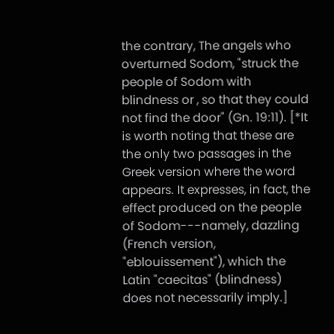the contrary, The angels who overturned Sodom, "struck the people of Sodom with blindness or , so that they could not find the door" (Gn. 19:11). [*It is worth noting that these are the only two passages in the Greek version where the word appears. It expresses, in fact, the effect produced on the people of Sodom---namely, dazzling (French version, "eblouissement"), which the Latin "caecitas" (blindness) does not necessarily imply.]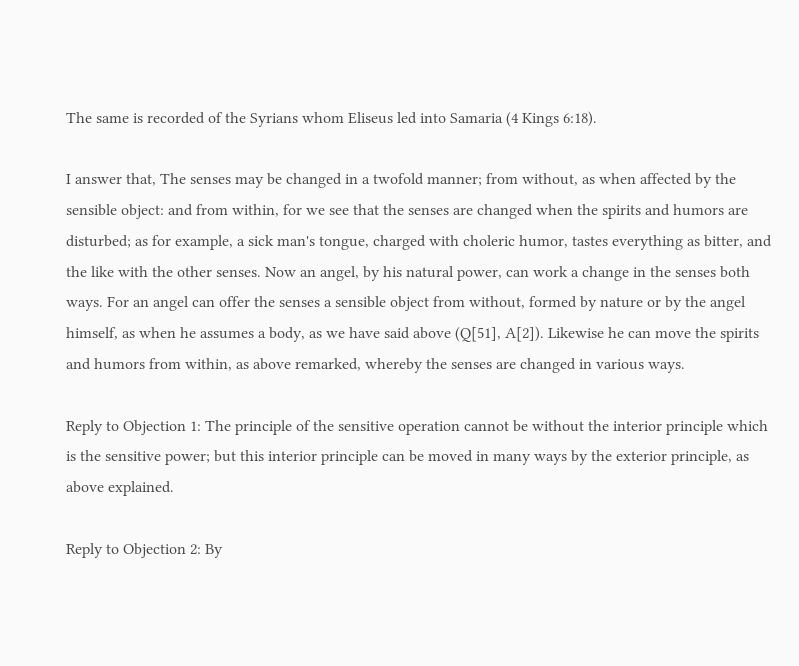The same is recorded of the Syrians whom Eliseus led into Samaria (4 Kings 6:18).

I answer that, The senses may be changed in a twofold manner; from without, as when affected by the sensible object: and from within, for we see that the senses are changed when the spirits and humors are disturbed; as for example, a sick man's tongue, charged with choleric humor, tastes everything as bitter, and the like with the other senses. Now an angel, by his natural power, can work a change in the senses both ways. For an angel can offer the senses a sensible object from without, formed by nature or by the angel himself, as when he assumes a body, as we have said above (Q[51], A[2]). Likewise he can move the spirits and humors from within, as above remarked, whereby the senses are changed in various ways.

Reply to Objection 1: The principle of the sensitive operation cannot be without the interior principle which is the sensitive power; but this interior principle can be moved in many ways by the exterior principle, as above explained.

Reply to Objection 2: By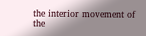the interior movement of the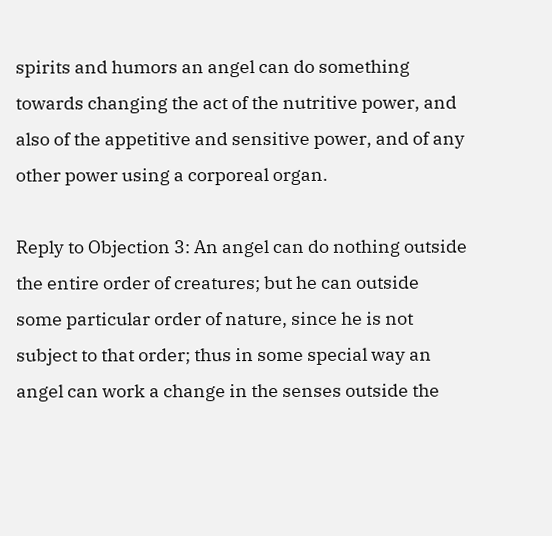spirits and humors an angel can do something towards changing the act of the nutritive power, and also of the appetitive and sensitive power, and of any other power using a corporeal organ.

Reply to Objection 3: An angel can do nothing outside the entire order of creatures; but he can outside some particular order of nature, since he is not subject to that order; thus in some special way an angel can work a change in the senses outside the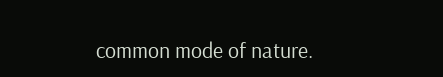common mode of nature.